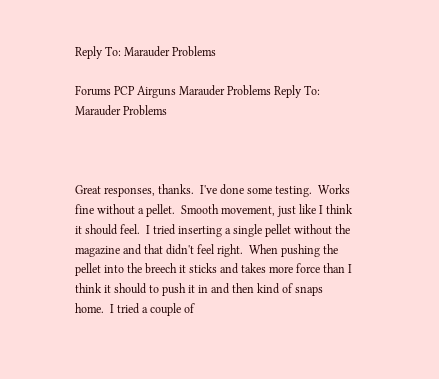Reply To: Marauder Problems

Forums PCP Airguns Marauder Problems Reply To: Marauder Problems



Great responses, thanks.  I've done some testing.  Works fine without a pellet.  Smooth movement, just like I think it should feel.  I tried inserting a single pellet without the magazine and that didn't feel right.  When pushing the pellet into the breech it sticks and takes more force than I think it should to push it in and then kind of snaps home.  I tried a couple of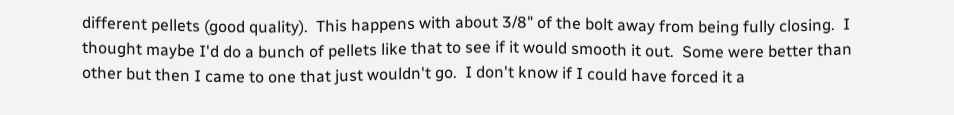different pellets (good quality).  This happens with about 3/8" of the bolt away from being fully closing.  I thought maybe I'd do a bunch of pellets like that to see if it would smooth it out.  Some were better than other but then I came to one that just wouldn't go.  I don't know if I could have forced it a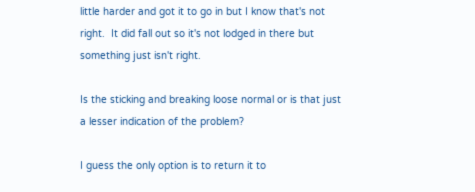little harder and got it to go in but I know that's not right.  It did fall out so it's not lodged in there but something just isn't right.

Is the sticking and breaking loose normal or is that just a lesser indication of the problem?

I guess the only option is to return it to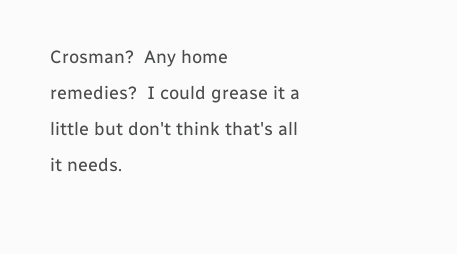Crosman?  Any home remedies?  I could grease it a little but don't think that's all it needs.